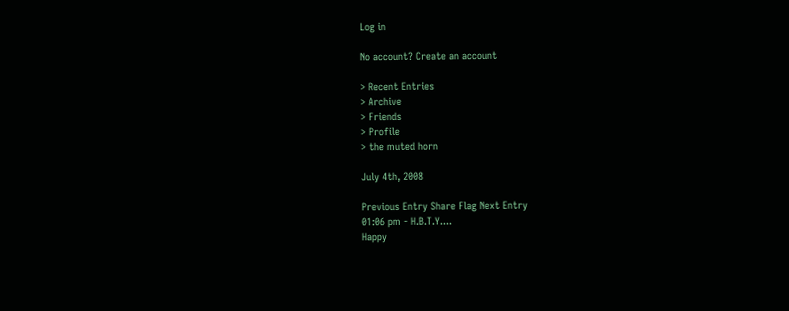Log in

No account? Create an account

> Recent Entries
> Archive
> Friends
> Profile
> the muted horn

July 4th, 2008

Previous Entry Share Flag Next Entry
01:06 pm - H.B.T.Y....
Happy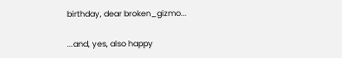birthday, dear broken_gizmo...

...and, yes, also happy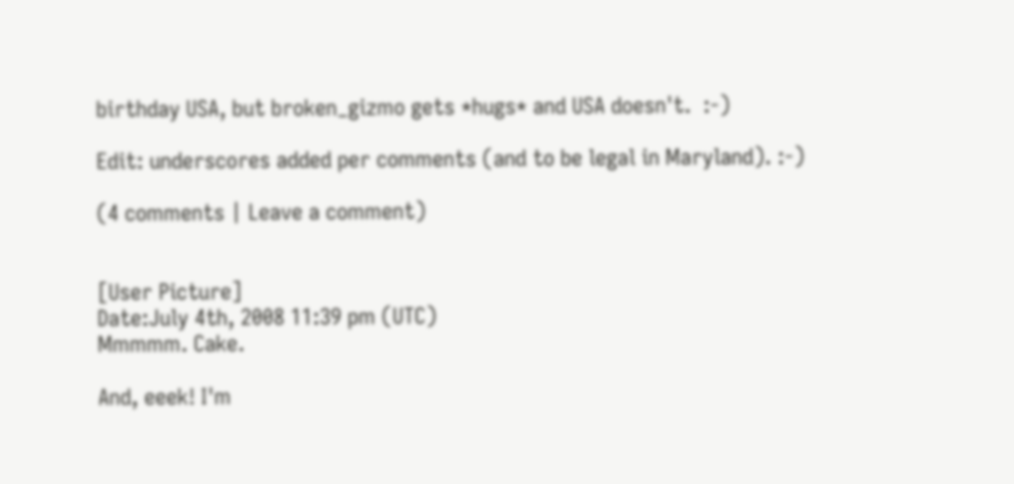birthday USA, but broken_gizmo gets *hugs* and USA doesn't.  :-)

Edit: underscores added per comments (and to be legal in Maryland). :-)

(4 comments | Leave a comment)


[User Picture]
Date:July 4th, 2008 11:39 pm (UTC)
Mmmmm. Cake.

And, eeek! I'm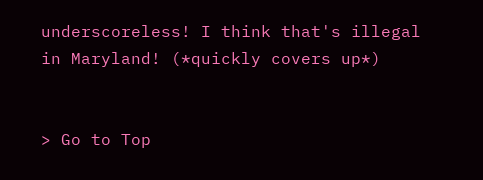underscoreless! I think that's illegal in Maryland! (*quickly covers up*)


> Go to Top